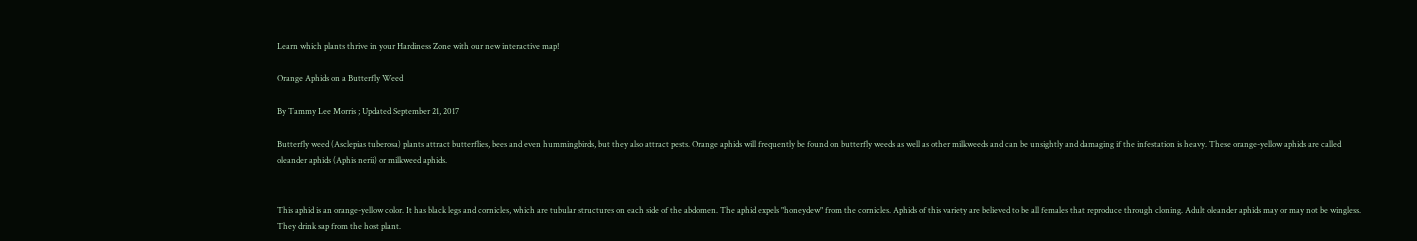Learn which plants thrive in your Hardiness Zone with our new interactive map!

Orange Aphids on a Butterfly Weed

By Tammy Lee Morris ; Updated September 21, 2017

Butterfly weed (Asclepias tuberosa) plants attract butterflies, bees and even hummingbirds, but they also attract pests. Orange aphids will frequently be found on butterfly weeds as well as other milkweeds and can be unsightly and damaging if the infestation is heavy. These orange-yellow aphids are called oleander aphids (Aphis nerii) or milkweed aphids.


This aphid is an orange-yellow color. It has black legs and cornicles, which are tubular structures on each side of the abdomen. The aphid expels "honeydew" from the cornicles. Aphids of this variety are believed to be all females that reproduce through cloning. Adult oleander aphids may or may not be wingless. They drink sap from the host plant.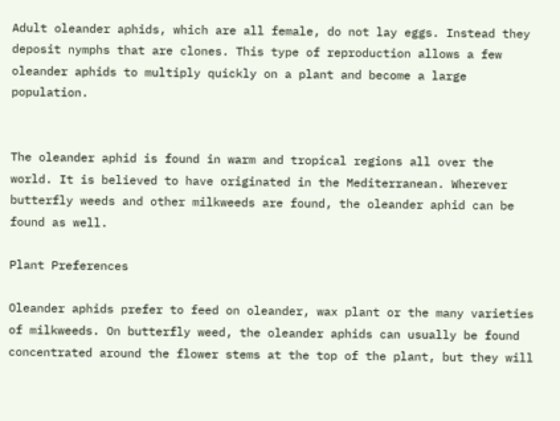Adult oleander aphids, which are all female, do not lay eggs. Instead they deposit nymphs that are clones. This type of reproduction allows a few oleander aphids to multiply quickly on a plant and become a large population.


The oleander aphid is found in warm and tropical regions all over the world. It is believed to have originated in the Mediterranean. Wherever butterfly weeds and other milkweeds are found, the oleander aphid can be found as well.

Plant Preferences

Oleander aphids prefer to feed on oleander, wax plant or the many varieties of milkweeds. On butterfly weed, the oleander aphids can usually be found concentrated around the flower stems at the top of the plant, but they will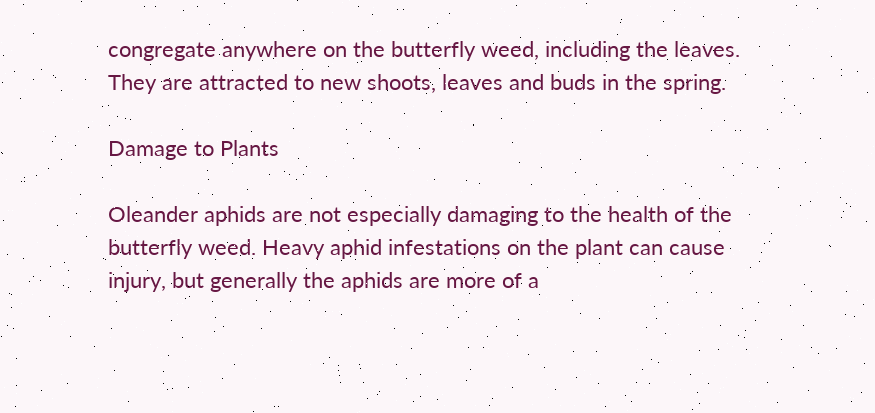congregate anywhere on the butterfly weed, including the leaves. They are attracted to new shoots, leaves and buds in the spring.

Damage to Plants

Oleander aphids are not especially damaging to the health of the butterfly weed. Heavy aphid infestations on the plant can cause injury, but generally the aphids are more of a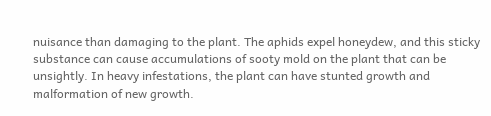nuisance than damaging to the plant. The aphids expel honeydew, and this sticky substance can cause accumulations of sooty mold on the plant that can be unsightly. In heavy infestations, the plant can have stunted growth and malformation of new growth.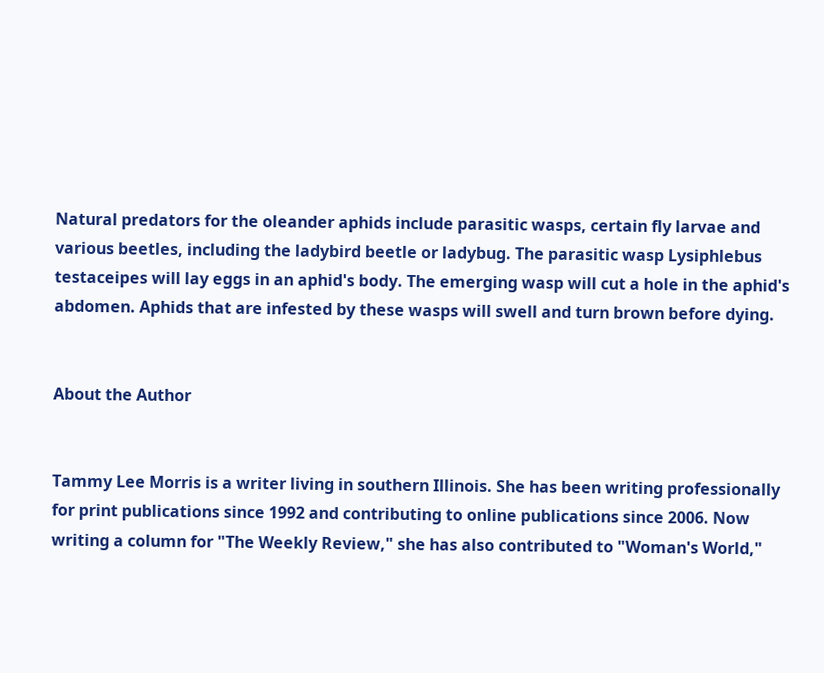Natural predators for the oleander aphids include parasitic wasps, certain fly larvae and various beetles, including the ladybird beetle or ladybug. The parasitic wasp Lysiphlebus testaceipes will lay eggs in an aphid's body. The emerging wasp will cut a hole in the aphid's abdomen. Aphids that are infested by these wasps will swell and turn brown before dying.


About the Author


Tammy Lee Morris is a writer living in southern Illinois. She has been writing professionally for print publications since 1992 and contributing to online publications since 2006. Now writing a column for "The Weekly Review," she has also contributed to "Woman's World,"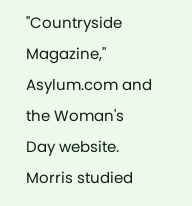"Countryside Magazine," Asylum.com and the Woman's Day website. Morris studied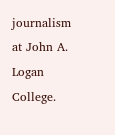journalism at John A. Logan College.